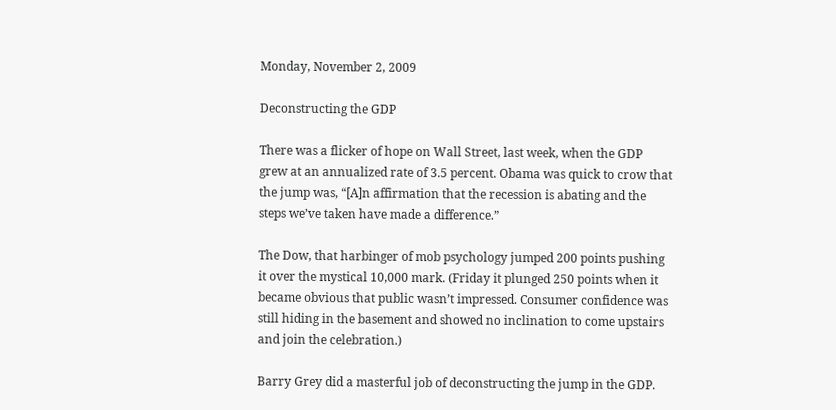Monday, November 2, 2009

Deconstructing the GDP

There was a flicker of hope on Wall Street, last week, when the GDP grew at an annualized rate of 3.5 percent. Obama was quick to crow that the jump was, “[A]n affirmation that the recession is abating and the steps we’ve taken have made a difference.”

The Dow, that harbinger of mob psychology jumped 200 points pushing it over the mystical 10,000 mark. (Friday it plunged 250 points when it became obvious that public wasn’t impressed. Consumer confidence was still hiding in the basement and showed no inclination to come upstairs and join the celebration.)

Barry Grey did a masterful job of deconstructing the jump in the GDP.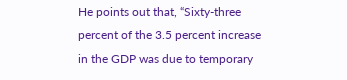He points out that, “Sixty-three percent of the 3.5 percent increase in the GDP was due to temporary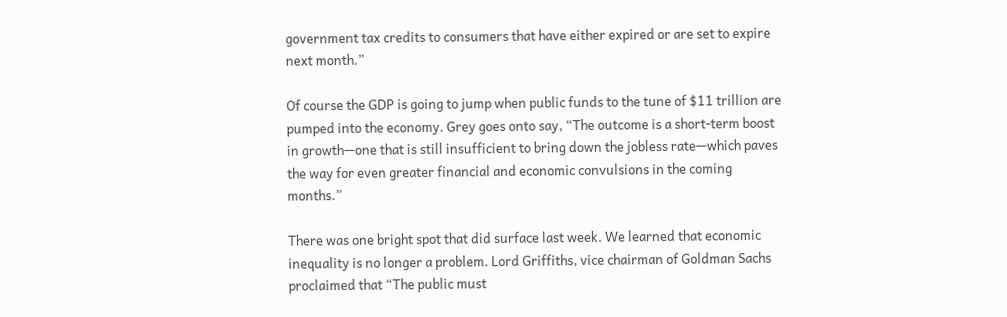government tax credits to consumers that have either expired or are set to expire next month.”

Of course the GDP is going to jump when public funds to the tune of $11 trillion are pumped into the economy. Grey goes onto say, “The outcome is a short-term boost in growth—one that is still insufficient to bring down the jobless rate—which paves the way for even greater financial and economic convulsions in the coming months.”

There was one bright spot that did surface last week. We learned that economic inequality is no longer a problem. Lord Griffiths, vice chairman of Goldman Sachs proclaimed that “The public must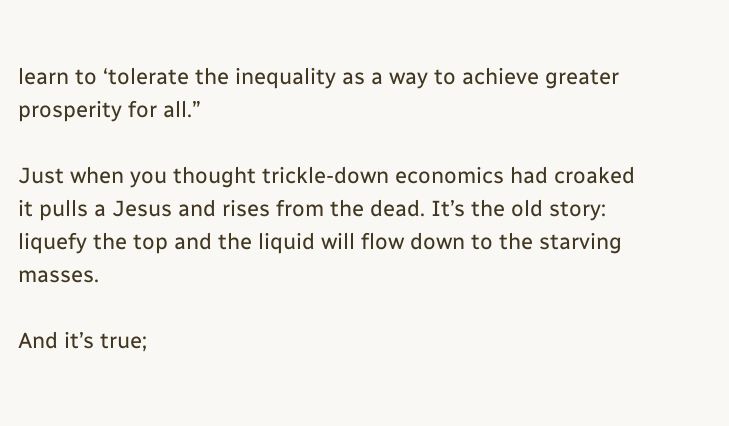learn to ‘tolerate the inequality as a way to achieve greater prosperity for all.”

Just when you thought trickle-down economics had croaked it pulls a Jesus and rises from the dead. It’s the old story: liquefy the top and the liquid will flow down to the starving masses.

And it’s true;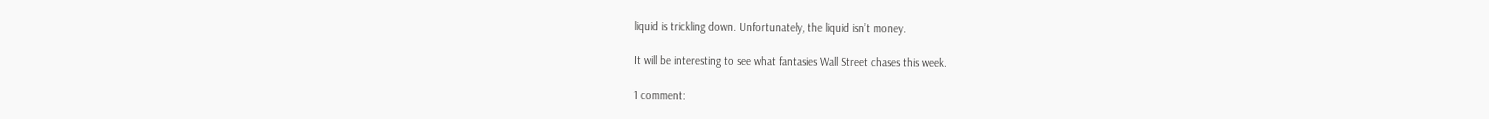liquid is trickling down. Unfortunately, the liquid isn’t money.

It will be interesting to see what fantasies Wall Street chases this week.

1 comment: